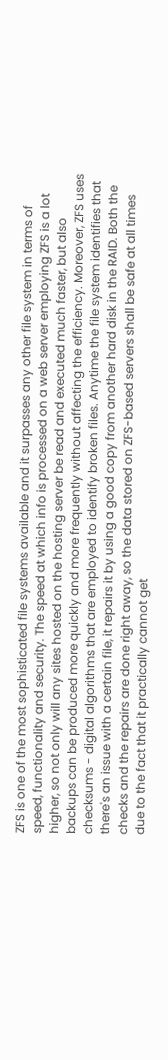ZFS is one of the most sophisticated file systems available and it surpasses any other file system in terms of speed, functionality and security. The speed at which info is processed on a web server employing ZFS is a lot higher, so not only will any sites hosted on the hosting server be read and executed much faster, but also backups can be produced more quickly and more frequently without affecting the efficiency. Moreover, ZFS uses checksums - digital algorithms that are employed to identify broken files. Anytime the file system identifies that there's an issue with a certain file, it repairs it by using a good copy from another hard disk in the RAID. Both the checks and the repairs are done right away, so the data stored on ZFS-based servers shall be safe at all times due to the fact that it practically cannot get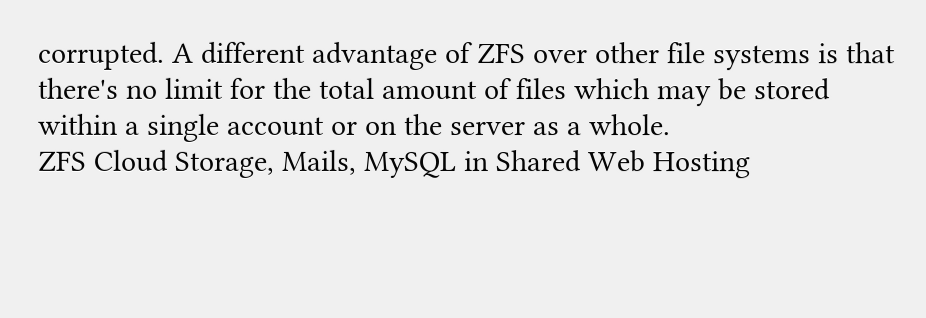corrupted. A different advantage of ZFS over other file systems is that there's no limit for the total amount of files which may be stored within a single account or on the server as a whole.
ZFS Cloud Storage, Mails, MySQL in Shared Web Hosting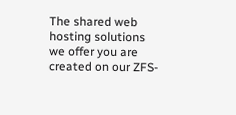The shared web hosting solutions we offer you are created on our ZFS-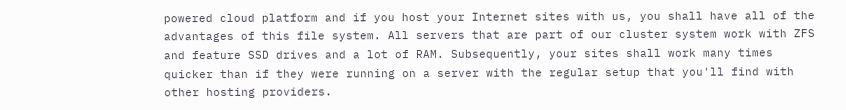powered cloud platform and if you host your Internet sites with us, you shall have all of the advantages of this file system. All servers that are part of our cluster system work with ZFS and feature SSD drives and a lot of RAM. Subsequently, your sites shall work many times quicker than if they were running on a server with the regular setup that you'll find with other hosting providers.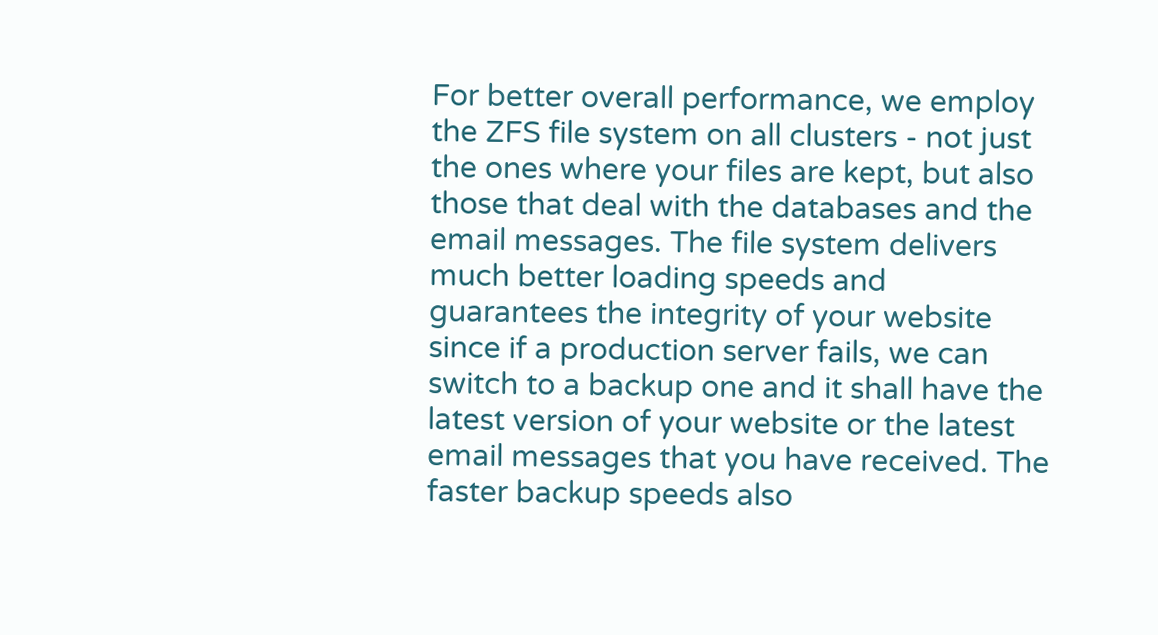For better overall performance, we employ the ZFS file system on all clusters - not just the ones where your files are kept, but also those that deal with the databases and the email messages. The file system delivers much better loading speeds and guarantees the integrity of your website since if a production server fails, we can switch to a backup one and it shall have the latest version of your website or the latest email messages that you have received. The faster backup speeds also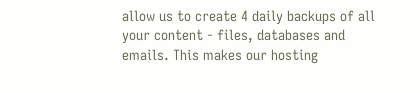allow us to create 4 daily backups of all your content - files, databases and emails. This makes our hosting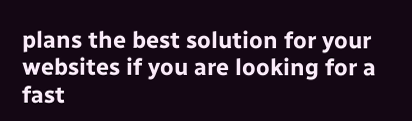plans the best solution for your websites if you are looking for a fast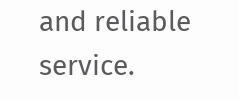and reliable service.